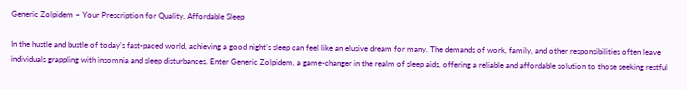Generic Zolpidem – Your Prescription for Quality, Affordable Sleep

In the hustle and bustle of today’s fast-paced world, achieving a good night’s sleep can feel like an elusive dream for many. The demands of work, family, and other responsibilities often leave individuals grappling with insomnia and sleep disturbances. Enter Generic Zolpidem, a game-changer in the realm of sleep aids, offering a reliable and affordable solution to those seeking restful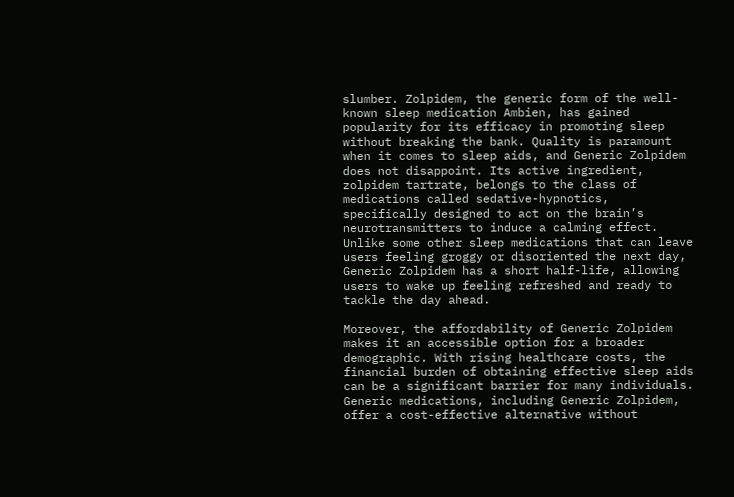slumber. Zolpidem, the generic form of the well-known sleep medication Ambien, has gained popularity for its efficacy in promoting sleep without breaking the bank. Quality is paramount when it comes to sleep aids, and Generic Zolpidem does not disappoint. Its active ingredient, zolpidem tartrate, belongs to the class of medications called sedative-hypnotics, specifically designed to act on the brain’s neurotransmitters to induce a calming effect. Unlike some other sleep medications that can leave users feeling groggy or disoriented the next day, Generic Zolpidem has a short half-life, allowing users to wake up feeling refreshed and ready to tackle the day ahead.

Moreover, the affordability of Generic Zolpidem makes it an accessible option for a broader demographic. With rising healthcare costs, the financial burden of obtaining effective sleep aids can be a significant barrier for many individuals. Generic medications, including Generic Zolpidem, offer a cost-effective alternative without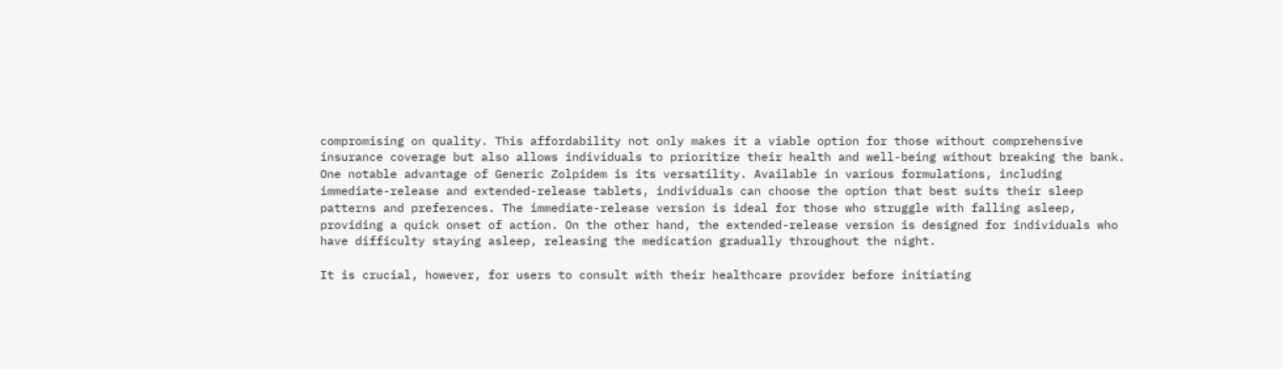compromising on quality. This affordability not only makes it a viable option for those without comprehensive insurance coverage but also allows individuals to prioritize their health and well-being without breaking the bank. One notable advantage of Generic Zolpidem is its versatility. Available in various formulations, including immediate-release and extended-release tablets, individuals can choose the option that best suits their sleep patterns and preferences. The immediate-release version is ideal for those who struggle with falling asleep, providing a quick onset of action. On the other hand, the extended-release version is designed for individuals who have difficulty staying asleep, releasing the medication gradually throughout the night.

It is crucial, however, for users to consult with their healthcare provider before initiating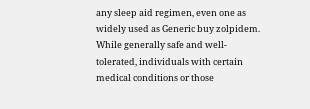any sleep aid regimen, even one as widely used as Generic buy zolpidem. While generally safe and well-tolerated, individuals with certain medical conditions or those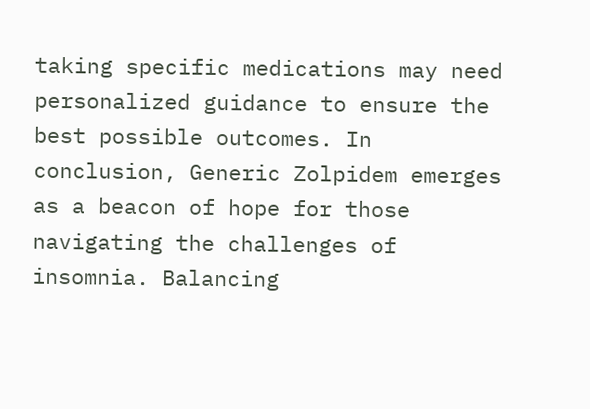taking specific medications may need personalized guidance to ensure the best possible outcomes. In conclusion, Generic Zolpidem emerges as a beacon of hope for those navigating the challenges of insomnia. Balancing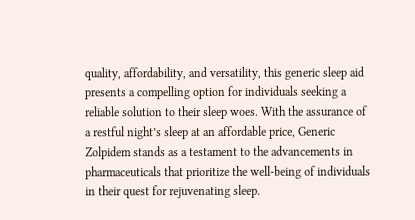quality, affordability, and versatility, this generic sleep aid presents a compelling option for individuals seeking a reliable solution to their sleep woes. With the assurance of a restful night’s sleep at an affordable price, Generic Zolpidem stands as a testament to the advancements in pharmaceuticals that prioritize the well-being of individuals in their quest for rejuvenating sleep.